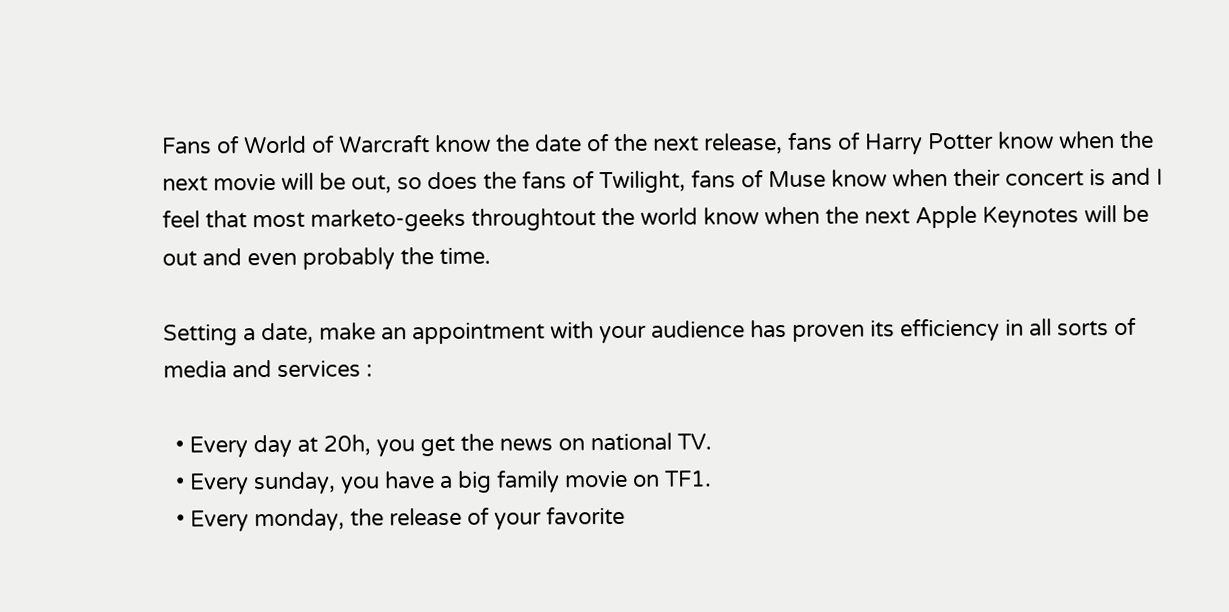Fans of World of Warcraft know the date of the next release, fans of Harry Potter know when the next movie will be out, so does the fans of Twilight, fans of Muse know when their concert is and I feel that most marketo-geeks throughtout the world know when the next Apple Keynotes will be out and even probably the time.

Setting a date, make an appointment with your audience has proven its efficiency in all sorts of media and services :

  • Every day at 20h, you get the news on national TV.
  • Every sunday, you have a big family movie on TF1.
  • Every monday, the release of your favorite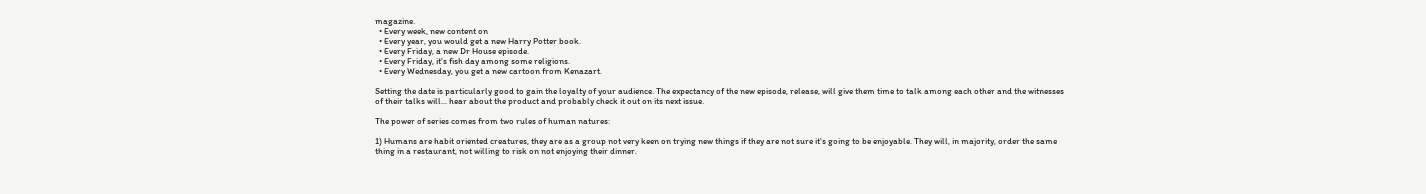magazine.
  • Every week, new content on
  • Every year, you would get a new Harry Potter book.
  • Every Friday, a new Dr House episode.
  • Every Friday, it's fish day among some religions.
  • Every Wednesday, you get a new cartoon from Kenazart.

Setting the date is particularly good to gain the loyalty of your audience. The expectancy of the new episode, release, will give them time to talk among each other and the witnesses of their talks will... hear about the product and probably check it out on its next issue.

The power of series comes from two rules of human natures:

1) Humans are habit oriented creatures, they are as a group not very keen on trying new things if they are not sure it's going to be enjoyable. They will, in majority, order the same thing in a restaurant, not willing to risk on not enjoying their dinner.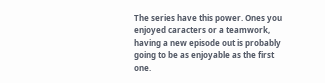The series have this power. Ones you enjoyed caracters or a teamwork, having a new episode out is probably going to be as enjoyable as the first one.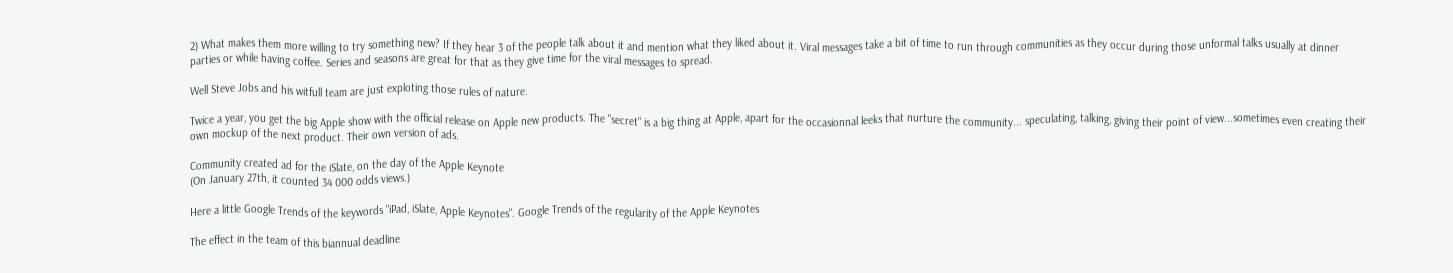2) What makes them more willing to try something new? If they hear 3 of the people talk about it and mention what they liked about it. Viral messages take a bit of time to run through communities as they occur during those unformal talks usually at dinner parties or while having coffee. Series and seasons are great for that as they give time for the viral messages to spread.

Well Steve Jobs and his witfull team are just exploting those rules of nature.

Twice a year, you get the big Apple show with the official release on Apple new products. The "secret" is a big thing at Apple, apart for the occasionnal leeks that nurture the community... speculating, talking, giving their point of view...sometimes even creating their own mockup of the next product. Their own version of ads.

Community created ad for the iSlate, on the day of the Apple Keynote
(On January 27th, it counted 34 000 odds views.)

Here a little Google Trends of the keywords "iPad, iSlate, Apple Keynotes". Google Trends of the regularity of the Apple Keynotes

The effect in the team of this biannual deadline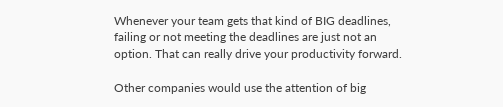Whenever your team gets that kind of BIG deadlines, failing or not meeting the deadlines are just not an option. That can really drive your productivity forward.

Other companies would use the attention of big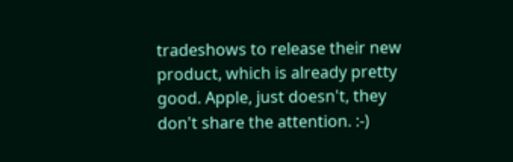tradeshows to release their new product, which is already pretty good. Apple, just doesn't, they don't share the attention. :-)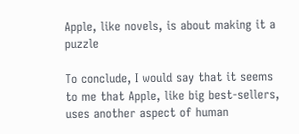Apple, like novels, is about making it a puzzle

To conclude, I would say that it seems to me that Apple, like big best-sellers, uses another aspect of human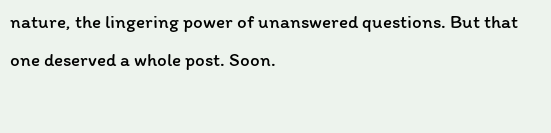nature, the lingering power of unanswered questions. But that one deserved a whole post. Soon.